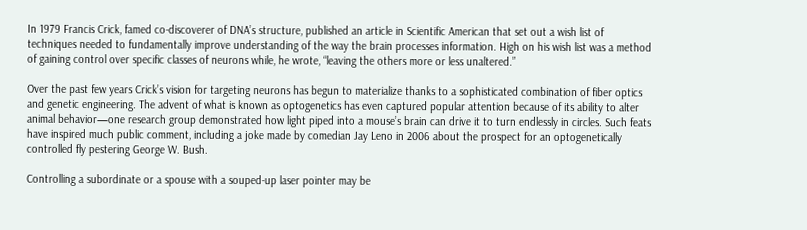In 1979 Francis Crick, famed co-discoverer of DNA’s structure, published an article in Scientific American that set out a wish list of techniques needed to fundamentally improve understanding of the way the brain processes information. High on his wish list was a method of gaining control over specific classes of neurons while, he wrote, “leaving the others more or less unaltered.”

Over the past few years Crick’s vision for targeting neurons has begun to materialize thanks to a sophisticated combination of fiber optics and genetic engineering. The advent of what is known as optogenetics has even captured popular attention because of its ability to alter animal behavior—one research group demonstrated how light piped into a mouse’s brain can drive it to turn endlessly in circles. Such feats have inspired much public comment, including a joke made by comedian Jay Leno in 2006 about the prospect for an optogenetically controlled fly pestering George W. Bush.

Controlling a subordinate or a spouse with a souped-up laser pointer may be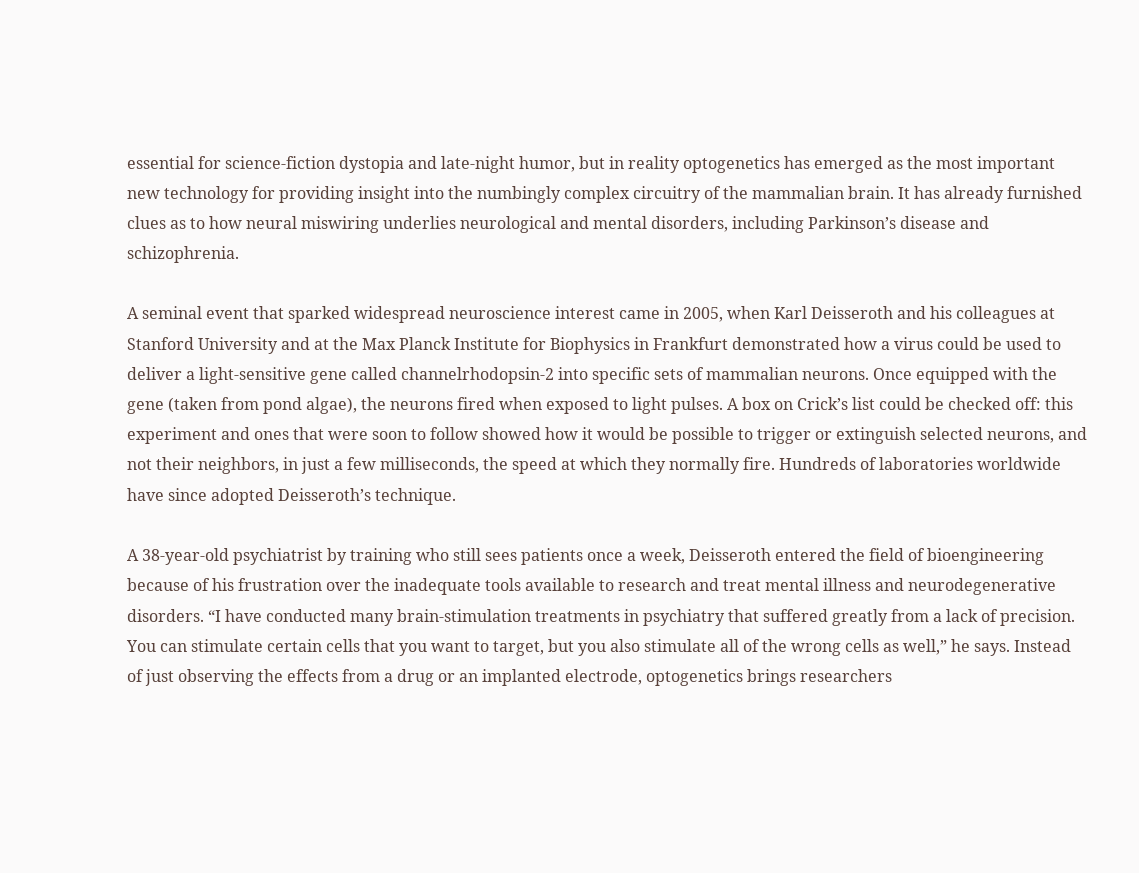essential for science-fiction dystopia and late-night humor, but in reality optogenetics has emerged as the most important new technology for providing insight into the numbingly complex circuitry of the mammalian brain. It has already furnished clues as to how neural miswiring underlies neurological and mental disorders, including Parkinson’s disease and schizophrenia.

A seminal event that sparked widespread neuroscience interest came in 2005, when Karl Deisseroth and his colleagues at Stanford University and at the Max Planck Institute for Biophysics in Frankfurt demonstrated how a virus could be used to deliver a light-sensitive gene called channelrhodopsin-2 into specific sets of mammalian neurons. Once equipped with the gene (taken from pond algae), the neurons fired when exposed to light pulses. A box on Crick’s list could be checked off: this experiment and ones that were soon to follow showed how it would be possible to trigger or extinguish selected neurons, and not their neighbors, in just a few milliseconds, the speed at which they normally fire. Hundreds of laboratories worldwide have since adopted Deisseroth’s technique.

A 38-year-old psychiatrist by training who still sees patients once a week, Deisseroth entered the field of bioengineering because of his frustration over the inadequate tools available to research and treat mental illness and neurodegenerative disorders. “I have conducted many brain-stimulation treatments in psychiatry that suffered greatly from a lack of precision. You can stimulate certain cells that you want to target, but you also stimulate all of the wrong cells as well,” he says. Instead of just observing the effects from a drug or an implanted electrode, optogenetics brings researchers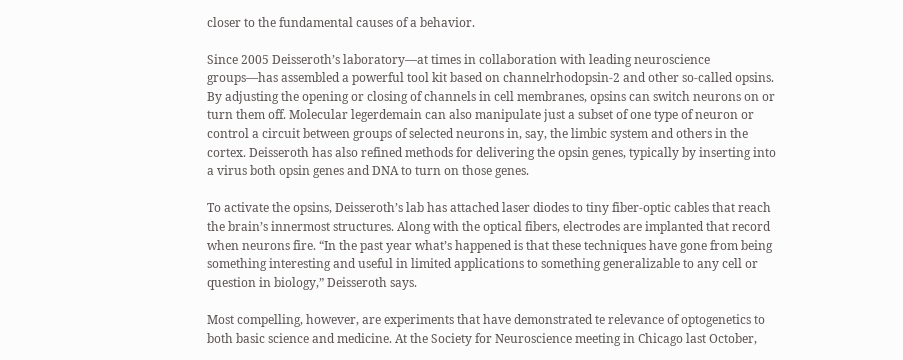closer to the fundamental causes of a behavior.

Since 2005 Deisseroth’s laboratory—at times in collaboration with leading neuroscience groups—has assembled a powerful tool kit based on channelrhodopsin-2 and other so-called opsins. By adjusting the opening or closing of channels in cell membranes, opsins can switch neurons on or turn them off. Molecular legerdemain can also manipulate just a subset of one type of neuron or control a circuit between groups of selected neurons in, say, the limbic system and others in the cortex. Deisseroth has also refined methods for delivering the opsin genes, typically by inserting into a virus both opsin genes and DNA to turn on those genes.

To activate the opsins, Deisseroth’s lab has attached laser diodes to tiny fiber-optic cables that reach the brain’s innermost structures. Along with the optical fibers, electrodes are implanted that record when neurons fire. “In the past year what’s happened is that these techniques have gone from being something interesting and useful in limited applications to something generalizable to any cell or question in biology,” Deisseroth says.

Most compelling, however, are experiments that have demonstrated te relevance of optogenetics to both basic science and medicine. At the Society for Neuroscience meeting in Chicago last October,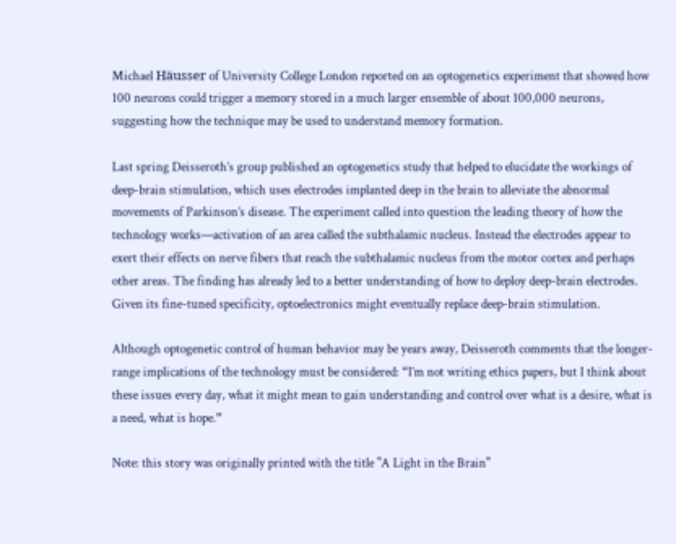Michael Häusser of University College London reported on an optogenetics experiment that showed how 100 neurons could trigger a memory stored in a much larger ensemble of about 100,000 neurons, suggesting how the technique may be used to understand memory formation.

Last spring Deisseroth’s group published an optogenetics study that helped to elucidate the workings of deep-brain stimulation, which uses electrodes implanted deep in the brain to alleviate the abnormal movements of Parkinson’s disease. The experiment called into question the leading theory of how the technology works—activation of an area called the subthalamic nucleus. Instead the electrodes appear to exert their effects on nerve fibers that reach the subthalamic nucleus from the motor cortex and perhaps other areas. The finding has already led to a better understanding of how to deploy deep-brain electrodes. Given its fine-tuned specificity, optoelectronics might eventually replace deep-brain stimulation.

Although optogenetic control of human behavior may be years away, Deisseroth comments that the longer-range implications of the technology must be considered: “I’m not writing ethics papers, but I think about these issues every day, what it might mean to gain understanding and control over what is a desire, what is a need, what is hope.”

Note: this story was originally printed with the title "A Light in the Brain"